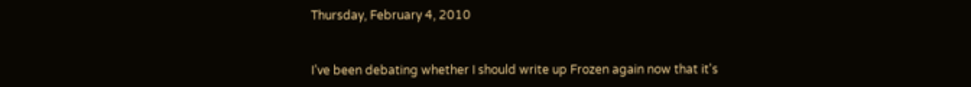Thursday, February 4, 2010


I’ve been debating whether I should write up Frozen again now that it's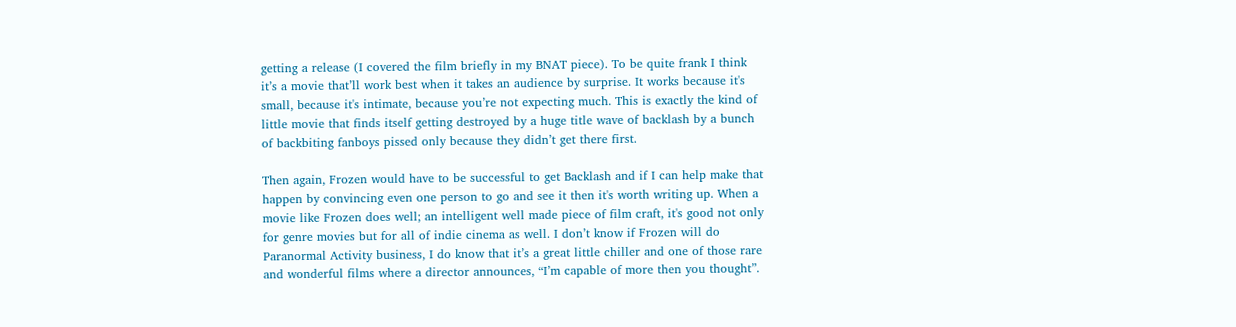getting a release (I covered the film briefly in my BNAT piece). To be quite frank I think it’s a movie that’ll work best when it takes an audience by surprise. It works because it's small, because it's intimate, because you’re not expecting much. This is exactly the kind of little movie that finds itself getting destroyed by a huge title wave of backlash by a bunch of backbiting fanboys pissed only because they didn’t get there first.

Then again, Frozen would have to be successful to get Backlash and if I can help make that happen by convincing even one person to go and see it then it's worth writing up. When a movie like Frozen does well; an intelligent well made piece of film craft, it's good not only for genre movies but for all of indie cinema as well. I don’t know if Frozen will do Paranormal Activity business, I do know that it’s a great little chiller and one of those rare and wonderful films where a director announces, “I’m capable of more then you thought”.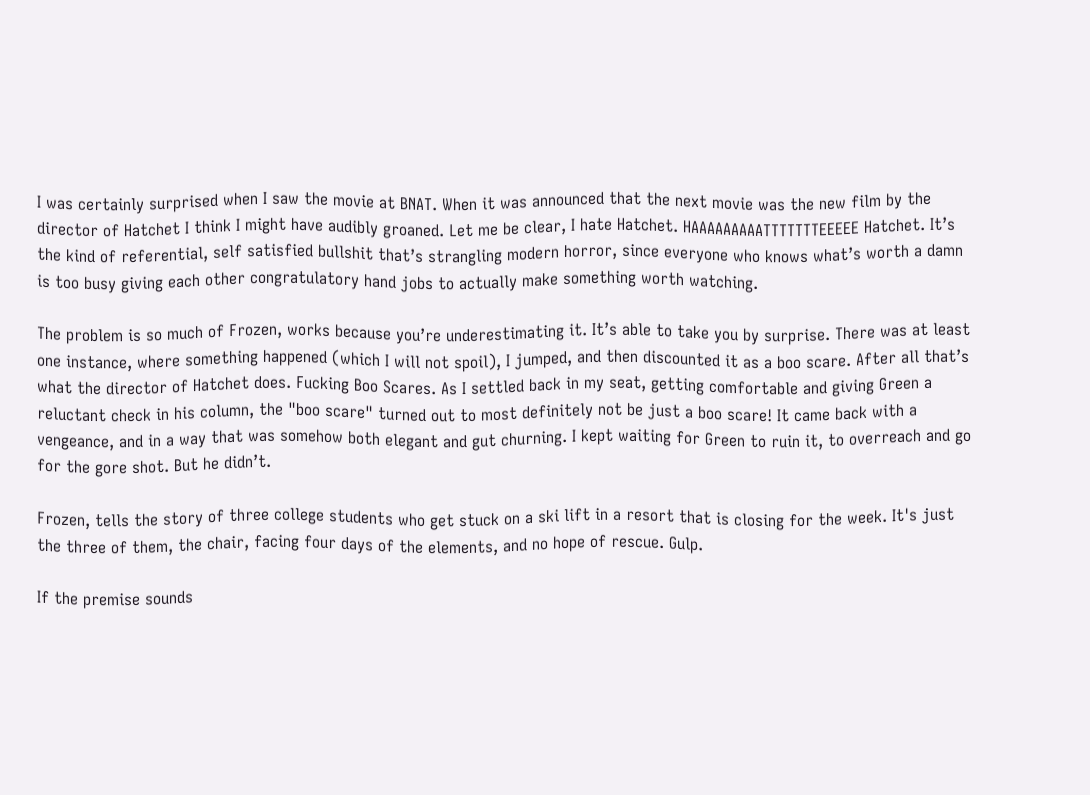I was certainly surprised when I saw the movie at BNAT. When it was announced that the next movie was the new film by the director of Hatchet I think I might have audibly groaned. Let me be clear, I hate Hatchet. HAAAAAAAAATTTTTTTEEEEE Hatchet. It’s the kind of referential, self satisfied bullshit that’s strangling modern horror, since everyone who knows what’s worth a damn is too busy giving each other congratulatory hand jobs to actually make something worth watching.

The problem is so much of Frozen, works because you’re underestimating it. It’s able to take you by surprise. There was at least one instance, where something happened (which I will not spoil), I jumped, and then discounted it as a boo scare. After all that’s what the director of Hatchet does. Fucking Boo Scares. As I settled back in my seat, getting comfortable and giving Green a reluctant check in his column, the "boo scare" turned out to most definitely not be just a boo scare! It came back with a vengeance, and in a way that was somehow both elegant and gut churning. I kept waiting for Green to ruin it, to overreach and go for the gore shot. But he didn’t.

Frozen, tells the story of three college students who get stuck on a ski lift in a resort that is closing for the week. It's just the three of them, the chair, facing four days of the elements, and no hope of rescue. Gulp.

If the premise sounds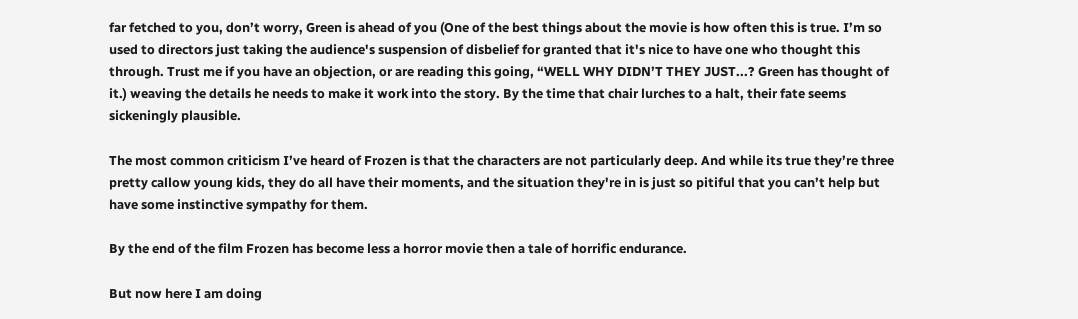far fetched to you, don’t worry, Green is ahead of you (One of the best things about the movie is how often this is true. I’m so used to directors just taking the audience's suspension of disbelief for granted that it's nice to have one who thought this through. Trust me if you have an objection, or are reading this going, “WELL WHY DIDN’T THEY JUST...? Green has thought of it.) weaving the details he needs to make it work into the story. By the time that chair lurches to a halt, their fate seems sickeningly plausible.

The most common criticism I’ve heard of Frozen is that the characters are not particularly deep. And while its true they’re three pretty callow young kids, they do all have their moments, and the situation they're in is just so pitiful that you can’t help but have some instinctive sympathy for them.

By the end of the film Frozen has become less a horror movie then a tale of horrific endurance.

But now here I am doing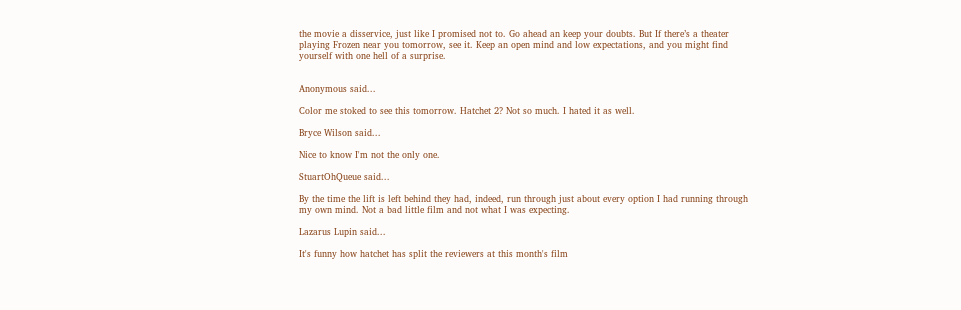the movie a disservice, just like I promised not to. Go ahead an keep your doubts. But If there’s a theater playing Frozen near you tomorrow, see it. Keep an open mind and low expectations, and you might find yourself with one hell of a surprise.


Anonymous said...

Color me stoked to see this tomorrow. Hatchet 2? Not so much. I hated it as well.

Bryce Wilson said...

Nice to know I'm not the only one.

StuartOhQueue said...

By the time the lift is left behind they had, indeed, run through just about every option I had running through my own mind. Not a bad little film and not what I was expecting.

Lazarus Lupin said...

It's funny how hatchet has split the reviewers at this month's film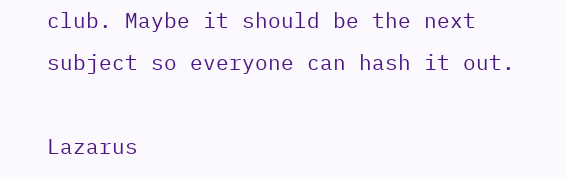club. Maybe it should be the next subject so everyone can hash it out.

Lazarus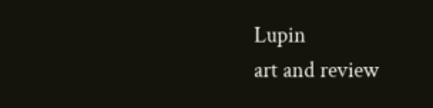Lupin
art and review